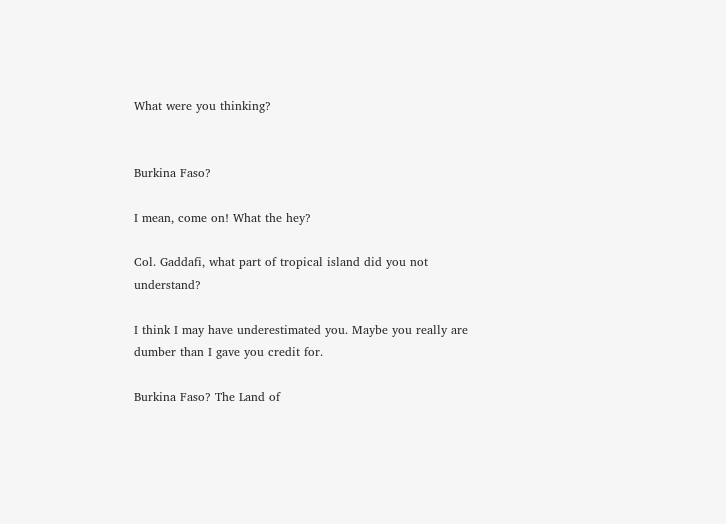What were you thinking?


Burkina Faso?

I mean, come on! What the hey?

Col. Gaddafi, what part of tropical island did you not understand?

I think I may have underestimated you. Maybe you really are dumber than I gave you credit for.

Burkina Faso? The Land of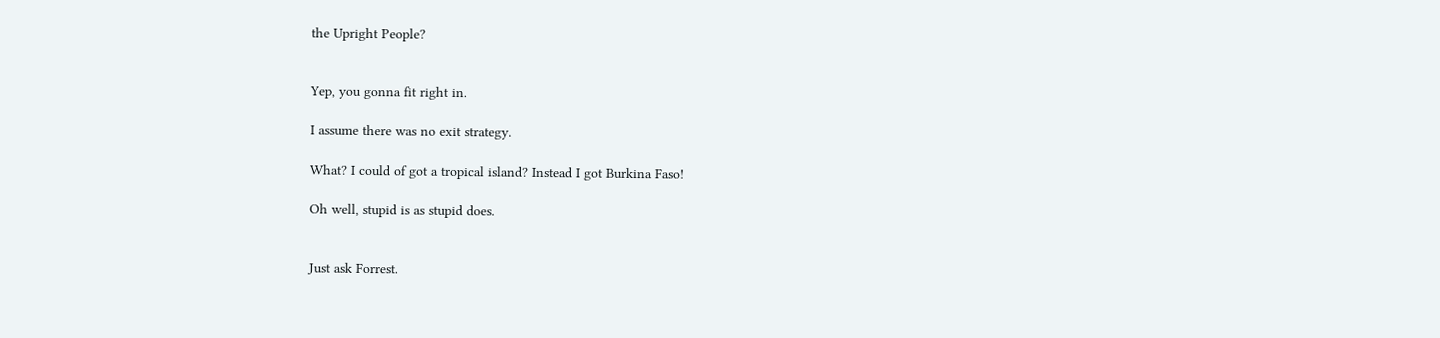the Upright People?


Yep, you gonna fit right in.

I assume there was no exit strategy.

What? I could of got a tropical island? Instead I got Burkina Faso!

Oh well, stupid is as stupid does.


Just ask Forrest.